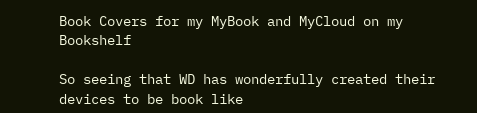Book Covers for my MyBook and MyCloud on my Bookshelf

So seeing that WD has wonderfully created their devices to be book like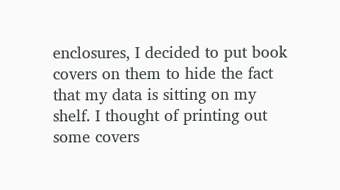enclosures, I decided to put book covers on them to hide the fact that my data is sitting on my shelf. I thought of printing out some covers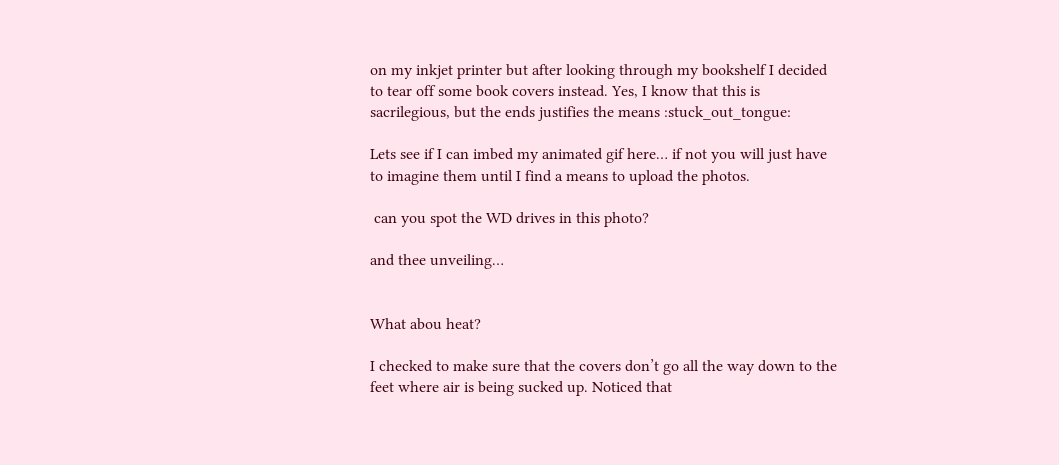on my inkjet printer but after looking through my bookshelf I decided to tear off some book covers instead. Yes, I know that this is sacrilegious, but the ends justifies the means :stuck_out_tongue:

Lets see if I can imbed my animated gif here… if not you will just have to imagine them until I find a means to upload the photos.

 can you spot the WD drives in this photo?

and thee unveiling…


What abou heat?

I checked to make sure that the covers don’t go all the way down to the feet where air is being sucked up. Noticed that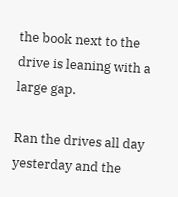the book next to the drive is leaning with a large gap.

Ran the drives all day yesterday and the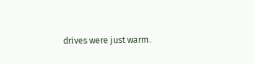drives were just warm.